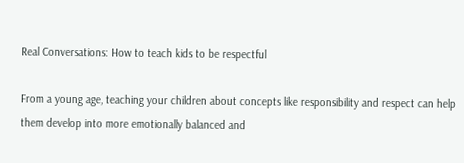Real Conversations: How to teach kids to be respectful

From a young age, teaching your children about concepts like responsibility and respect can help them develop into more emotionally balanced and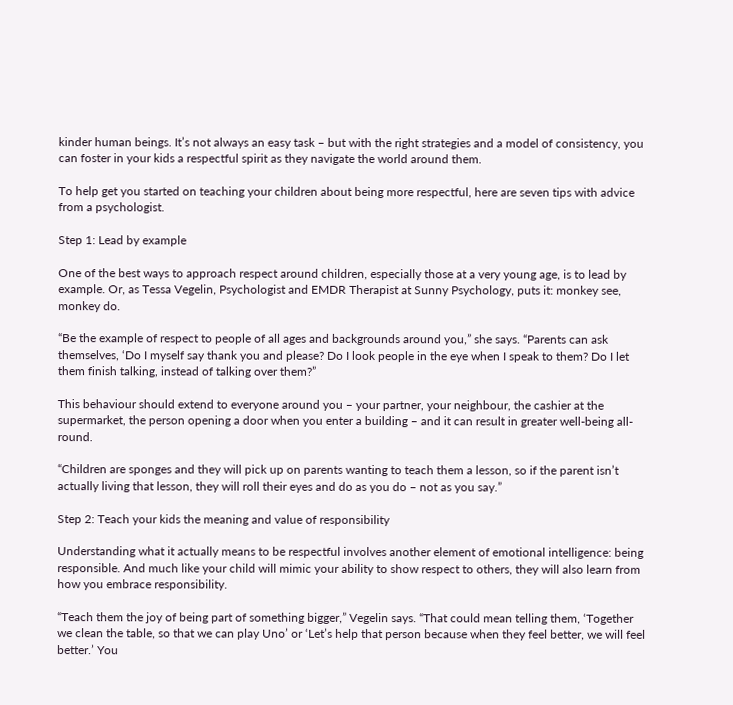kinder human beings. It’s not always an easy task – but with the right strategies and a model of consistency, you can foster in your kids a respectful spirit as they navigate the world around them.

To help get you started on teaching your children about being more respectful, here are seven tips with advice from a psychologist.

Step 1: Lead by example

One of the best ways to approach respect around children, especially those at a very young age, is to lead by example. Or, as Tessa Vegelin, Psychologist and EMDR Therapist at Sunny Psychology, puts it: monkey see, monkey do.

“Be the example of respect to people of all ages and backgrounds around you,” she says. “Parents can ask themselves, ‘Do I myself say thank you and please? Do I look people in the eye when I speak to them? Do I let them finish talking, instead of talking over them?”

This behaviour should extend to everyone around you – your partner, your neighbour, the cashier at the supermarket, the person opening a door when you enter a building – and it can result in greater well-being all-round.

“Children are sponges and they will pick up on parents wanting to teach them a lesson, so if the parent isn’t actually living that lesson, they will roll their eyes and do as you do – not as you say.”

Step 2: Teach your kids the meaning and value of responsibility

Understanding what it actually means to be respectful involves another element of emotional intelligence: being responsible. And much like your child will mimic your ability to show respect to others, they will also learn from how you embrace responsibility.

“Teach them the joy of being part of something bigger,” Vegelin says. “That could mean telling them, ‘Together we clean the table, so that we can play Uno’ or ‘Let’s help that person because when they feel better, we will feel better.’ You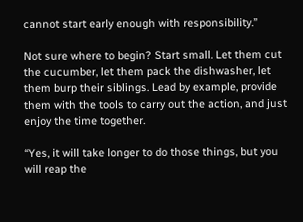cannot start early enough with responsibility.”

Not sure where to begin? Start small. Let them cut the cucumber, let them pack the dishwasher, let them burp their siblings. Lead by example, provide them with the tools to carry out the action, and just enjoy the time together.

“Yes, it will take longer to do those things, but you will reap the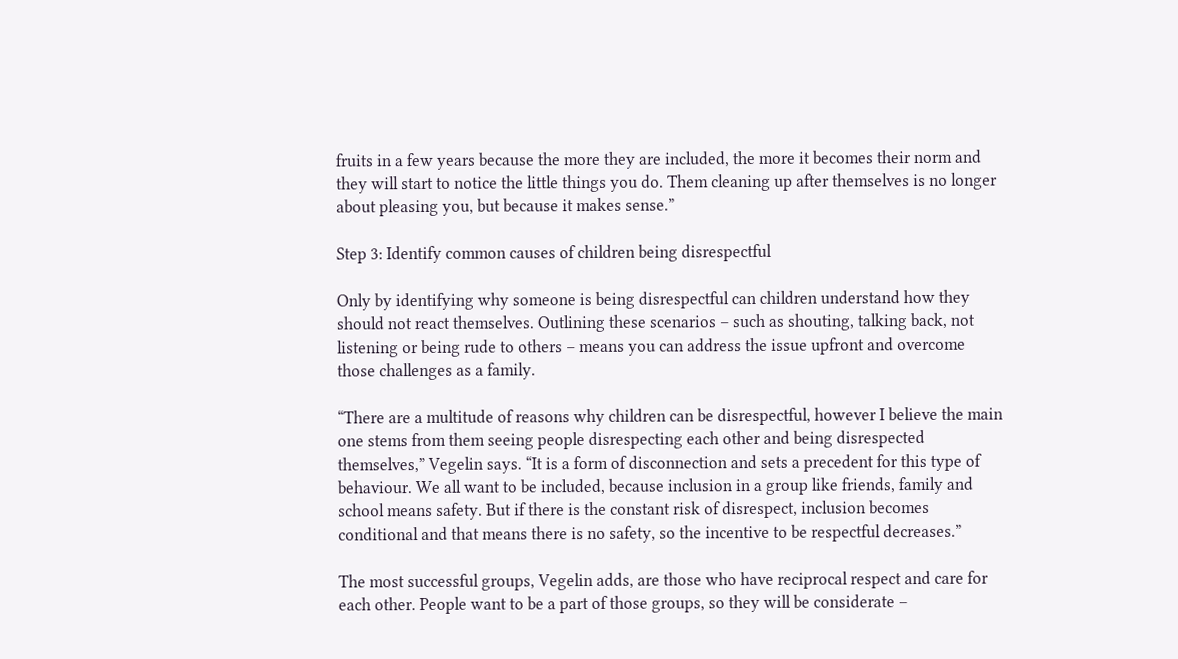fruits in a few years because the more they are included, the more it becomes their norm and they will start to notice the little things you do. Them cleaning up after themselves is no longer about pleasing you, but because it makes sense.”

Step 3: Identify common causes of children being disrespectful

Only by identifying why someone is being disrespectful can children understand how they should not react themselves. Outlining these scenarios – such as shouting, talking back, not listening or being rude to others – means you can address the issue upfront and overcome those challenges as a family.

“There are a multitude of reasons why children can be disrespectful, however I believe the main one stems from them seeing people disrespecting each other and being disrespected themselves,” Vegelin says. “It is a form of disconnection and sets a precedent for this type of behaviour. We all want to be included, because inclusion in a group like friends, family and school means safety. But if there is the constant risk of disrespect, inclusion becomes conditional and that means there is no safety, so the incentive to be respectful decreases.”

The most successful groups, Vegelin adds, are those who have reciprocal respect and care for each other. People want to be a part of those groups, so they will be considerate –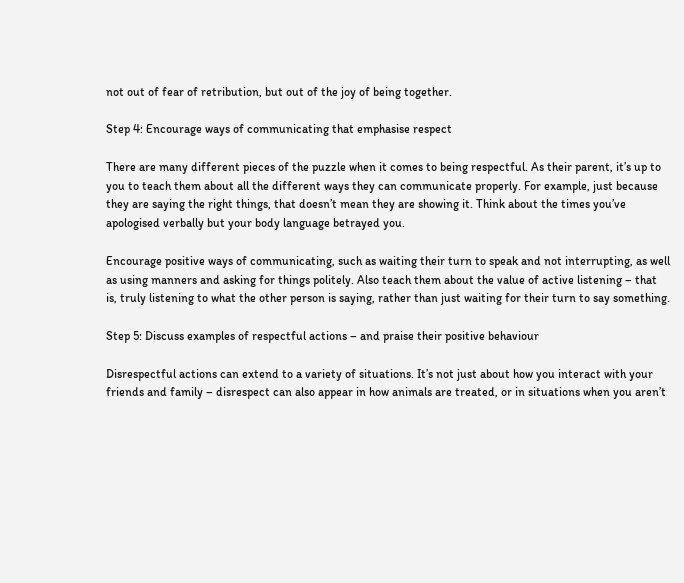not out of fear of retribution, but out of the joy of being together.

Step 4: Encourage ways of communicating that emphasise respect

There are many different pieces of the puzzle when it comes to being respectful. As their parent, it’s up to you to teach them about all the different ways they can communicate properly. For example, just because they are saying the right things, that doesn’t mean they are showing it. Think about the times you’ve apologised verbally but your body language betrayed you.

Encourage positive ways of communicating, such as waiting their turn to speak and not interrupting, as well as using manners and asking for things politely. Also teach them about the value of active listening – that is, truly listening to what the other person is saying, rather than just waiting for their turn to say something.

Step 5: Discuss examples of respectful actions – and praise their positive behaviour

Disrespectful actions can extend to a variety of situations. It’s not just about how you interact with your friends and family – disrespect can also appear in how animals are treated, or in situations when you aren’t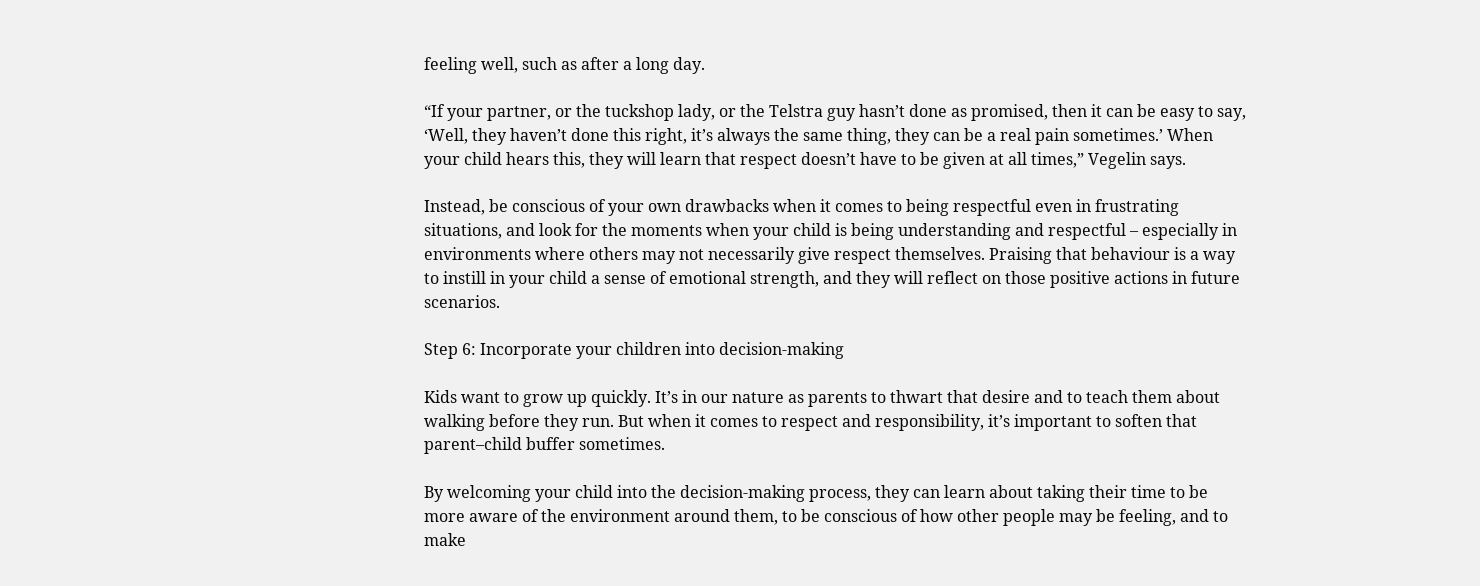feeling well, such as after a long day.

“If your partner, or the tuckshop lady, or the Telstra guy hasn’t done as promised, then it can be easy to say, ‘Well, they haven’t done this right, it’s always the same thing, they can be a real pain sometimes.’ When your child hears this, they will learn that respect doesn’t have to be given at all times,” Vegelin says.

Instead, be conscious of your own drawbacks when it comes to being respectful even in frustrating situations, and look for the moments when your child is being understanding and respectful – especially in environments where others may not necessarily give respect themselves. Praising that behaviour is a way to instill in your child a sense of emotional strength, and they will reflect on those positive actions in future scenarios.

Step 6: Incorporate your children into decision-making

Kids want to grow up quickly. It’s in our nature as parents to thwart that desire and to teach them about walking before they run. But when it comes to respect and responsibility, it’s important to soften that parent–child buffer sometimes.

By welcoming your child into the decision-making process, they can learn about taking their time to be more aware of the environment around them, to be conscious of how other people may be feeling, and to make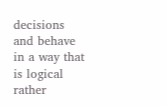decisions and behave in a way that is logical rather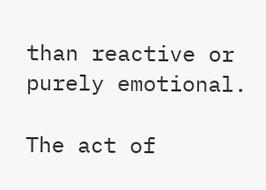than reactive or purely emotional.

The act of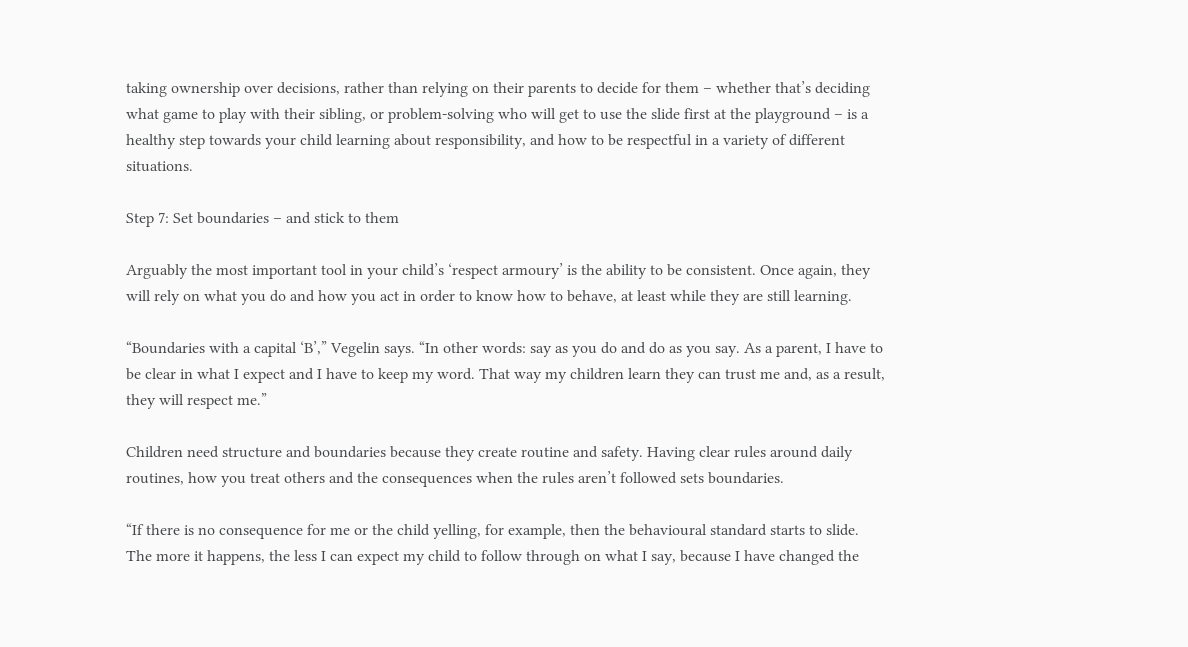taking ownership over decisions, rather than relying on their parents to decide for them – whether that’s deciding what game to play with their sibling, or problem-solving who will get to use the slide first at the playground – is a healthy step towards your child learning about responsibility, and how to be respectful in a variety of different situations.

Step 7: Set boundaries – and stick to them

Arguably the most important tool in your child’s ‘respect armoury’ is the ability to be consistent. Once again, they will rely on what you do and how you act in order to know how to behave, at least while they are still learning.

“Boundaries with a capital ‘B’,” Vegelin says. “In other words: say as you do and do as you say. As a parent, I have to be clear in what I expect and I have to keep my word. That way my children learn they can trust me and, as a result, they will respect me.”

Children need structure and boundaries because they create routine and safety. Having clear rules around daily routines, how you treat others and the consequences when the rules aren’t followed sets boundaries.

“If there is no consequence for me or the child yelling, for example, then the behavioural standard starts to slide. The more it happens, the less I can expect my child to follow through on what I say, because I have changed the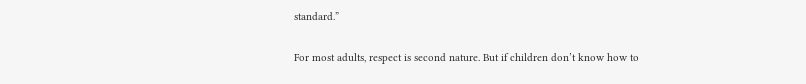standard.”

For most adults, respect is second nature. But if children don’t know how to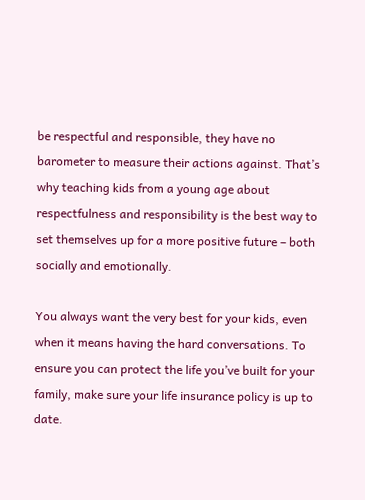be respectful and responsible, they have no barometer to measure their actions against. That’s why teaching kids from a young age about respectfulness and responsibility is the best way to set themselves up for a more positive future – both socially and emotionally.

You always want the very best for your kids, even when it means having the hard conversations. To ensure you can protect the life you’ve built for your family, make sure your life insurance policy is up to date.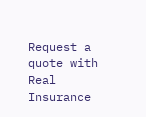Request a quote with Real Insurance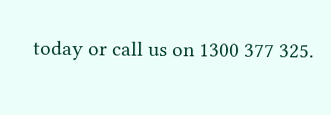today or call us on 1300 377 325.